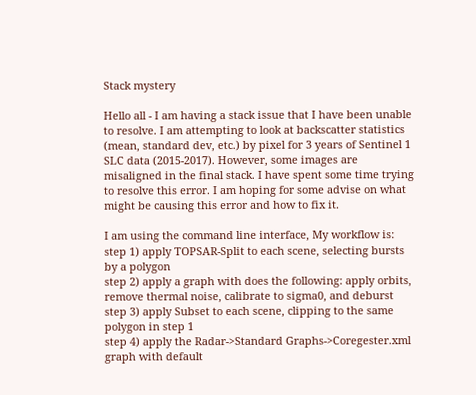Stack mystery

Hello all - I am having a stack issue that I have been unable to resolve. I am attempting to look at backscatter statistics (mean, standard dev, etc.) by pixel for 3 years of Sentinel 1 SLC data (2015-2017). However, some images are misaligned in the final stack. I have spent some time trying to resolve this error. I am hoping for some advise on what might be causing this error and how to fix it.

I am using the command line interface, My workflow is:
step 1) apply TOPSAR-Split to each scene, selecting bursts by a polygon
step 2) apply a graph with does the following: apply orbits, remove thermal noise, calibrate to sigma0, and deburst
step 3) apply Subset to each scene, clipping to the same polygon in step 1
step 4) apply the Radar->Standard Graphs->Coregester.xml graph with default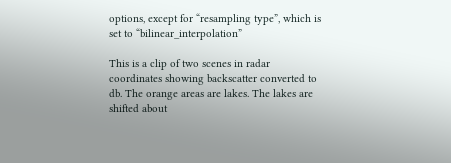options, except for “resampling type”, which is set to “bilinear_interpolation”

This is a clip of two scenes in radar coordinates showing backscatter converted to db. The orange areas are lakes. The lakes are shifted about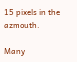15 pixels in the azmouth.

Many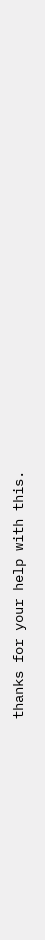thanks for your help with this.